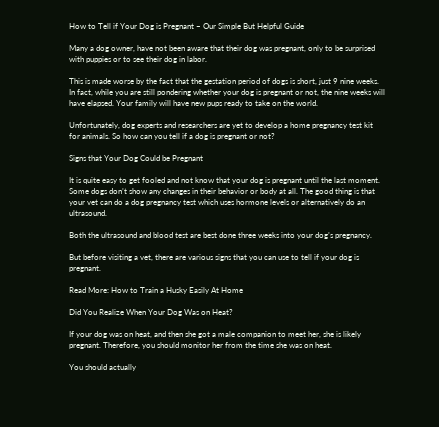How to Tell if Your Dog is Pregnant – Our Simple But Helpful Guide

Many a dog owner, have not been aware that their dog was pregnant, only to be surprised with puppies or to see their dog in labor.

This is made worse by the fact that the gestation period of dogs is short, just 9 nine weeks. In fact, while you are still pondering whether your dog is pregnant or not, the nine weeks will have elapsed. Your family will have new pups ready to take on the world.

Unfortunately, dog experts and researchers are yet to develop a home pregnancy test kit for animals. So how can you tell if a dog is pregnant or not?

Signs that Your Dog Could be Pregnant

It is quite easy to get fooled and not know that your dog is pregnant until the last moment. Some dogs don’t show any changes in their behavior or body at all. The good thing is that your vet can do a dog pregnancy test which uses hormone levels or alternatively do an ultrasound.

Both the ultrasound and blood test are best done three weeks into your dog’s pregnancy.

But before visiting a vet, there are various signs that you can use to tell if your dog is pregnant.

Read More: How to Train a Husky Easily At Home

Did You Realize When Your Dog Was on Heat?

If your dog was on heat, and then she got a male companion to meet her, she is likely pregnant. Therefore, you should monitor her from the time she was on heat.

You should actually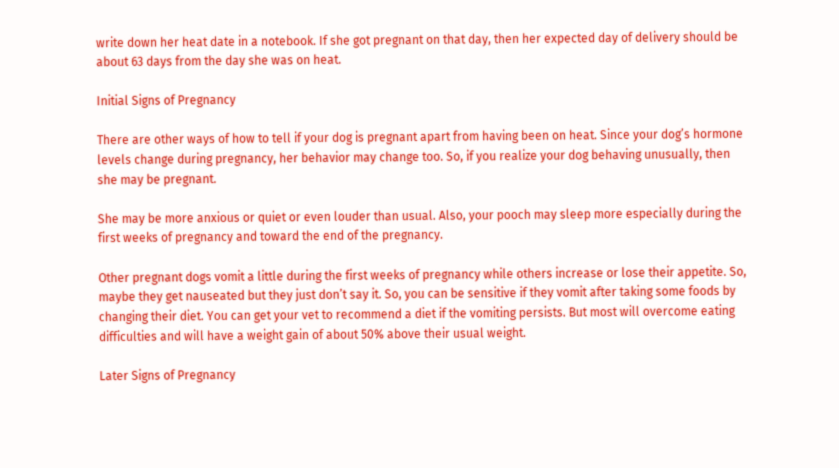write down her heat date in a notebook. If she got pregnant on that day, then her expected day of delivery should be about 63 days from the day she was on heat.

Initial Signs of Pregnancy

There are other ways of how to tell if your dog is pregnant apart from having been on heat. Since your dog’s hormone levels change during pregnancy, her behavior may change too. So, if you realize your dog behaving unusually, then she may be pregnant.

She may be more anxious or quiet or even louder than usual. Also, your pooch may sleep more especially during the first weeks of pregnancy and toward the end of the pregnancy.

Other pregnant dogs vomit a little during the first weeks of pregnancy while others increase or lose their appetite. So, maybe they get nauseated but they just don’t say it. So, you can be sensitive if they vomit after taking some foods by changing their diet. You can get your vet to recommend a diet if the vomiting persists. But most will overcome eating difficulties and will have a weight gain of about 50% above their usual weight.

Later Signs of Pregnancy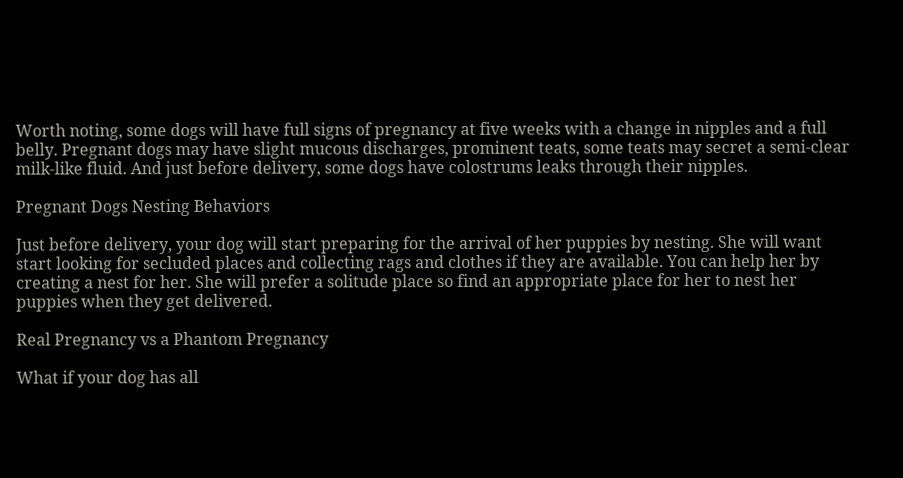Worth noting, some dogs will have full signs of pregnancy at five weeks with a change in nipples and a full belly. Pregnant dogs may have slight mucous discharges, prominent teats, some teats may secret a semi-clear milk-like fluid. And just before delivery, some dogs have colostrums leaks through their nipples.

Pregnant Dogs Nesting Behaviors

Just before delivery, your dog will start preparing for the arrival of her puppies by nesting. She will want start looking for secluded places and collecting rags and clothes if they are available. You can help her by creating a nest for her. She will prefer a solitude place so find an appropriate place for her to nest her puppies when they get delivered.

Real Pregnancy vs a Phantom Pregnancy

What if your dog has all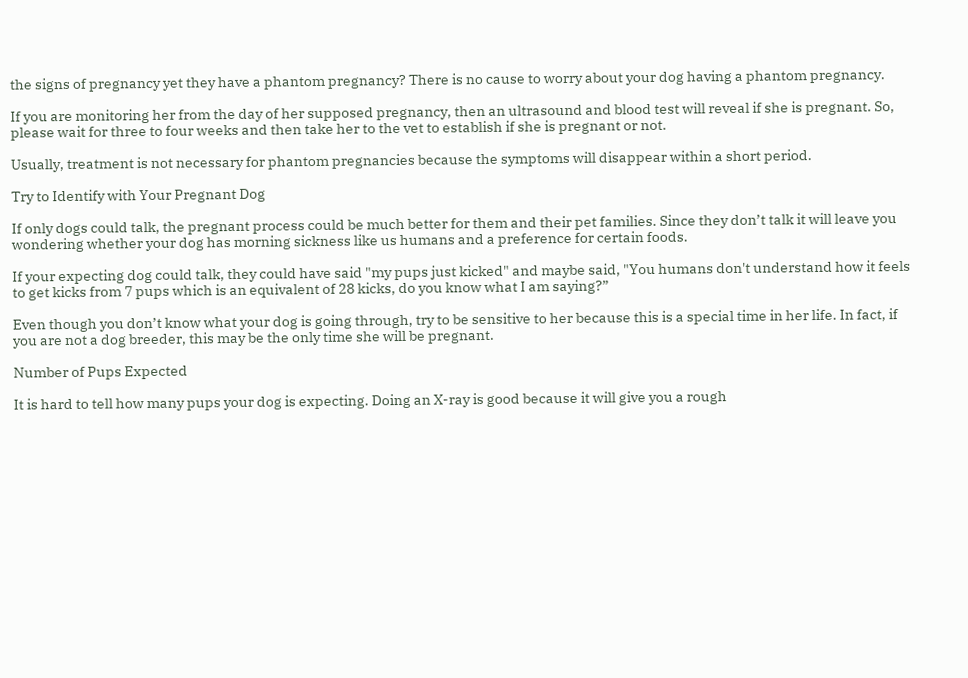the signs of pregnancy yet they have a phantom pregnancy? There is no cause to worry about your dog having a phantom pregnancy.

If you are monitoring her from the day of her supposed pregnancy, then an ultrasound and blood test will reveal if she is pregnant. So, please wait for three to four weeks and then take her to the vet to establish if she is pregnant or not.

Usually, treatment is not necessary for phantom pregnancies because the symptoms will disappear within a short period.

Try to Identify with Your Pregnant Dog

If only dogs could talk, the pregnant process could be much better for them and their pet families. Since they don’t talk it will leave you wondering whether your dog has morning sickness like us humans and a preference for certain foods.

If your expecting dog could talk, they could have said "my pups just kicked" and maybe said, "You humans don't understand how it feels to get kicks from 7 pups which is an equivalent of 28 kicks, do you know what I am saying?”

Even though you don’t know what your dog is going through, try to be sensitive to her because this is a special time in her life. In fact, if you are not a dog breeder, this may be the only time she will be pregnant.

Number of Pups Expected

It is hard to tell how many pups your dog is expecting. Doing an X-ray is good because it will give you a rough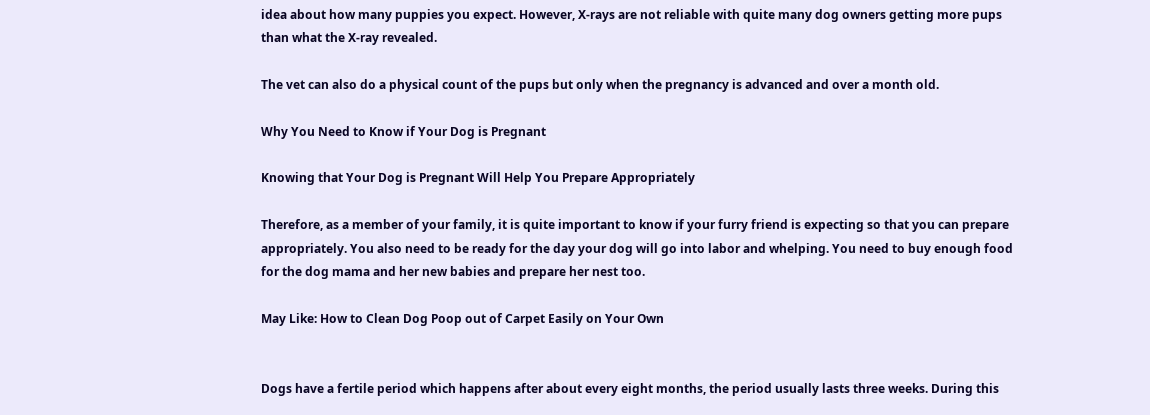idea about how many puppies you expect. However, X-rays are not reliable with quite many dog owners getting more pups than what the X-ray revealed.

The vet can also do a physical count of the pups but only when the pregnancy is advanced and over a month old.

Why You Need to Know if Your Dog is Pregnant

Knowing that Your Dog is Pregnant Will Help You Prepare Appropriately

Therefore, as a member of your family, it is quite important to know if your furry friend is expecting so that you can prepare appropriately. You also need to be ready for the day your dog will go into labor and whelping. You need to buy enough food for the dog mama and her new babies and prepare her nest too.

May Like: How to Clean Dog Poop out of Carpet Easily on Your Own


Dogs have a fertile period which happens after about every eight months, the period usually lasts three weeks. During this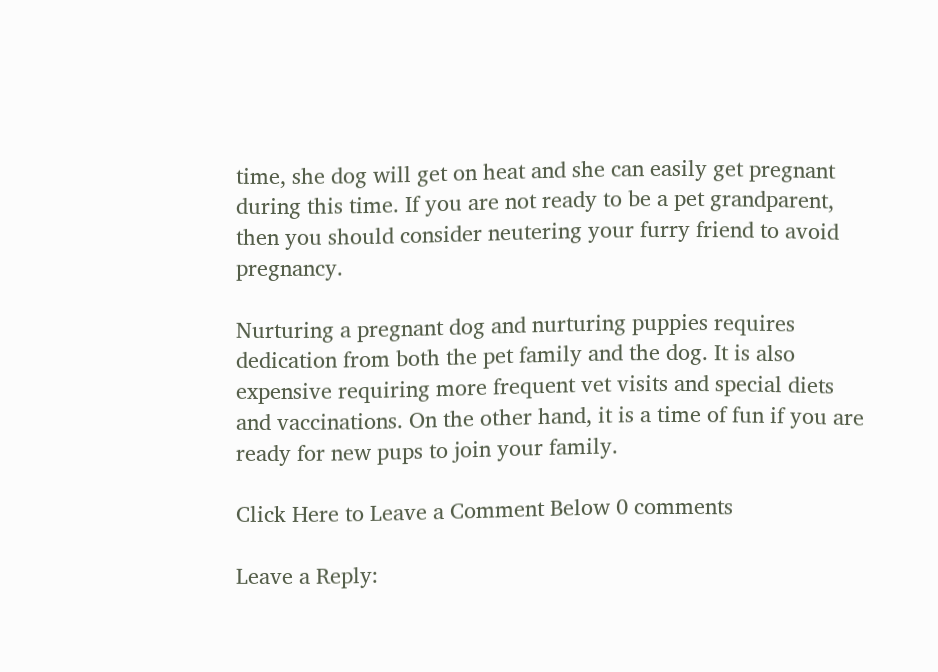time, she dog will get on heat and she can easily get pregnant during this time. If you are not ready to be a pet grandparent, then you should consider neutering your furry friend to avoid pregnancy.

Nurturing a pregnant dog and nurturing puppies requires dedication from both the pet family and the dog. It is also expensive requiring more frequent vet visits and special diets and vaccinations. On the other hand, it is a time of fun if you are ready for new pups to join your family.

Click Here to Leave a Comment Below 0 comments

Leave a Reply: